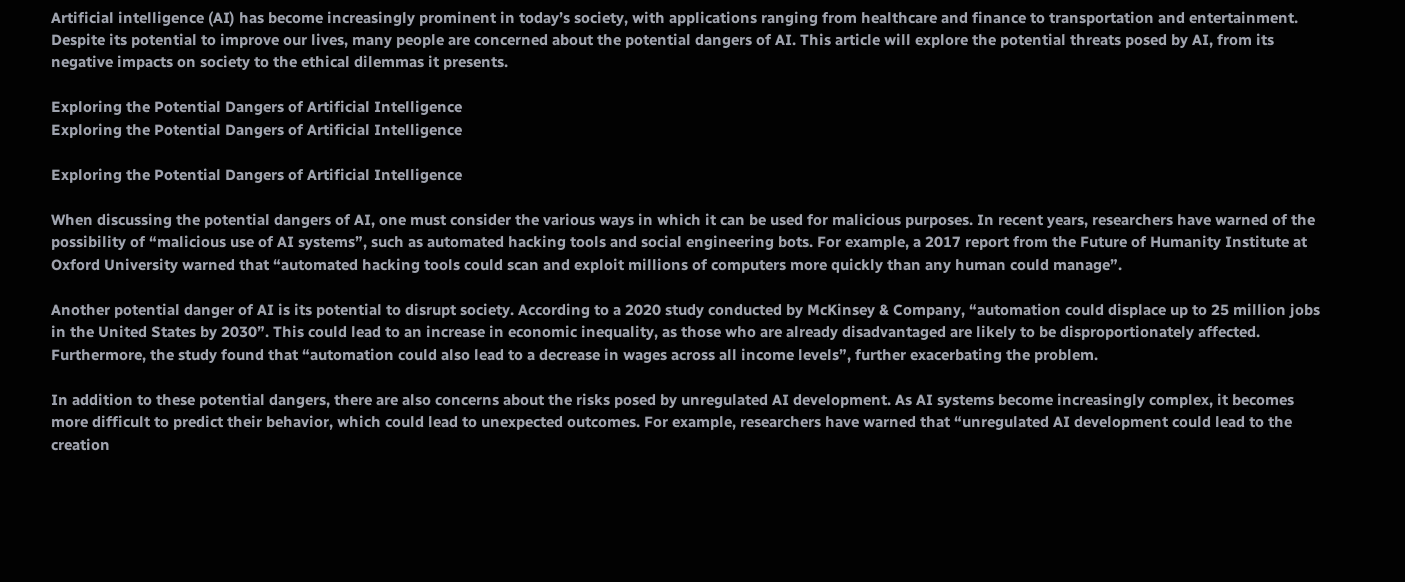Artificial intelligence (AI) has become increasingly prominent in today’s society, with applications ranging from healthcare and finance to transportation and entertainment. Despite its potential to improve our lives, many people are concerned about the potential dangers of AI. This article will explore the potential threats posed by AI, from its negative impacts on society to the ethical dilemmas it presents.

Exploring the Potential Dangers of Artificial Intelligence
Exploring the Potential Dangers of Artificial Intelligence

Exploring the Potential Dangers of Artificial Intelligence

When discussing the potential dangers of AI, one must consider the various ways in which it can be used for malicious purposes. In recent years, researchers have warned of the possibility of “malicious use of AI systems”, such as automated hacking tools and social engineering bots. For example, a 2017 report from the Future of Humanity Institute at Oxford University warned that “automated hacking tools could scan and exploit millions of computers more quickly than any human could manage”.

Another potential danger of AI is its potential to disrupt society. According to a 2020 study conducted by McKinsey & Company, “automation could displace up to 25 million jobs in the United States by 2030”. This could lead to an increase in economic inequality, as those who are already disadvantaged are likely to be disproportionately affected. Furthermore, the study found that “automation could also lead to a decrease in wages across all income levels”, further exacerbating the problem.

In addition to these potential dangers, there are also concerns about the risks posed by unregulated AI development. As AI systems become increasingly complex, it becomes more difficult to predict their behavior, which could lead to unexpected outcomes. For example, researchers have warned that “unregulated AI development could lead to the creation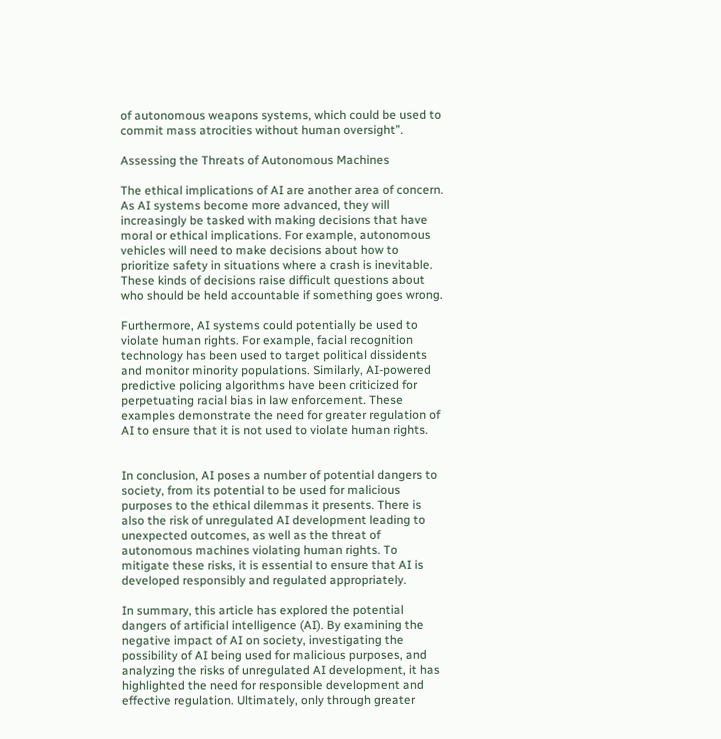of autonomous weapons systems, which could be used to commit mass atrocities without human oversight”.

Assessing the Threats of Autonomous Machines

The ethical implications of AI are another area of concern. As AI systems become more advanced, they will increasingly be tasked with making decisions that have moral or ethical implications. For example, autonomous vehicles will need to make decisions about how to prioritize safety in situations where a crash is inevitable. These kinds of decisions raise difficult questions about who should be held accountable if something goes wrong.

Furthermore, AI systems could potentially be used to violate human rights. For example, facial recognition technology has been used to target political dissidents and monitor minority populations. Similarly, AI-powered predictive policing algorithms have been criticized for perpetuating racial bias in law enforcement. These examples demonstrate the need for greater regulation of AI to ensure that it is not used to violate human rights.


In conclusion, AI poses a number of potential dangers to society, from its potential to be used for malicious purposes to the ethical dilemmas it presents. There is also the risk of unregulated AI development leading to unexpected outcomes, as well as the threat of autonomous machines violating human rights. To mitigate these risks, it is essential to ensure that AI is developed responsibly and regulated appropriately.

In summary, this article has explored the potential dangers of artificial intelligence (AI). By examining the negative impact of AI on society, investigating the possibility of AI being used for malicious purposes, and analyzing the risks of unregulated AI development, it has highlighted the need for responsible development and effective regulation. Ultimately, only through greater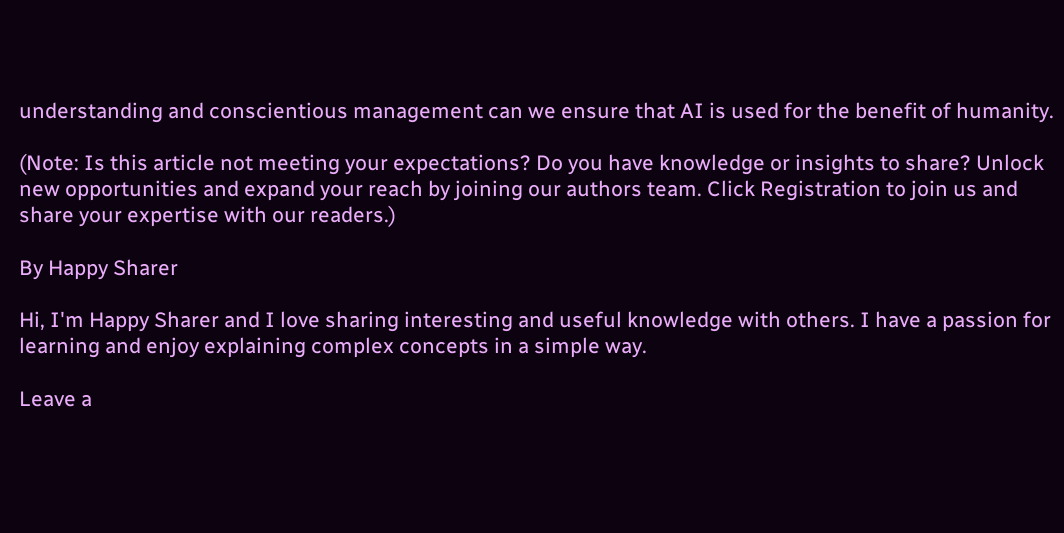understanding and conscientious management can we ensure that AI is used for the benefit of humanity.

(Note: Is this article not meeting your expectations? Do you have knowledge or insights to share? Unlock new opportunities and expand your reach by joining our authors team. Click Registration to join us and share your expertise with our readers.)

By Happy Sharer

Hi, I'm Happy Sharer and I love sharing interesting and useful knowledge with others. I have a passion for learning and enjoy explaining complex concepts in a simple way.

Leave a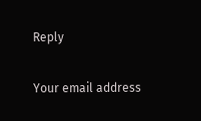Reply

Your email address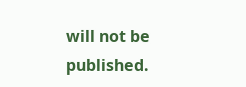will not be published.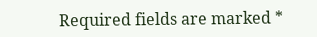Required fields are marked *